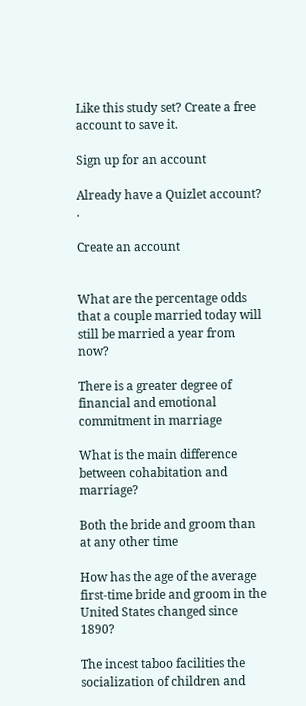Like this study set? Create a free account to save it.

Sign up for an account

Already have a Quizlet account? .

Create an account


What are the percentage odds that a couple married today will still be married a year from now?

There is a greater degree of financial and emotional commitment in marriage

What is the main difference between cohabitation and marriage?

Both the bride and groom than at any other time

How has the age of the average first-time bride and groom in the United States changed since 1890?

The incest taboo facilities the socialization of children and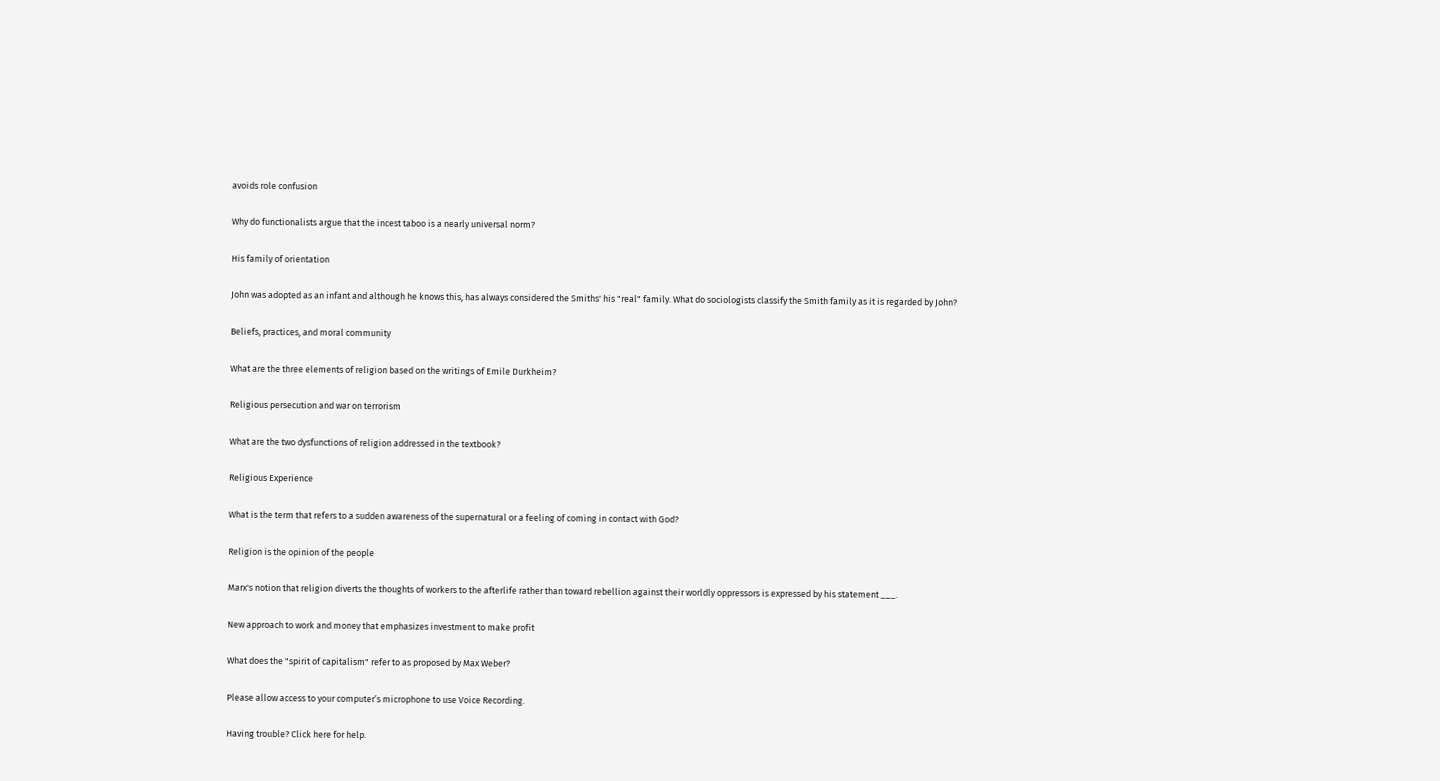avoids role confusion

Why do functionalists argue that the incest taboo is a nearly universal norm?

His family of orientation

John was adopted as an infant and although he knows this, has always considered the Smiths' his "real" family. What do sociologists classify the Smith family as it is regarded by John?

Beliefs, practices, and moral community

What are the three elements of religion based on the writings of Emile Durkheim?

Religious persecution and war on terrorism

What are the two dysfunctions of religion addressed in the textbook?

Religious Experience

What is the term that refers to a sudden awareness of the supernatural or a feeling of coming in contact with God?

Religion is the opinion of the people

Marx's notion that religion diverts the thoughts of workers to the afterlife rather than toward rebellion against their worldly oppressors is expressed by his statement ___.

New approach to work and money that emphasizes investment to make profit

What does the "spirit of capitalism" refer to as proposed by Max Weber?

Please allow access to your computer’s microphone to use Voice Recording.

Having trouble? Click here for help.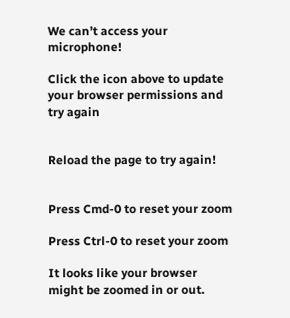We can’t access your microphone!

Click the icon above to update your browser permissions and try again


Reload the page to try again!


Press Cmd-0 to reset your zoom

Press Ctrl-0 to reset your zoom

It looks like your browser might be zoomed in or out.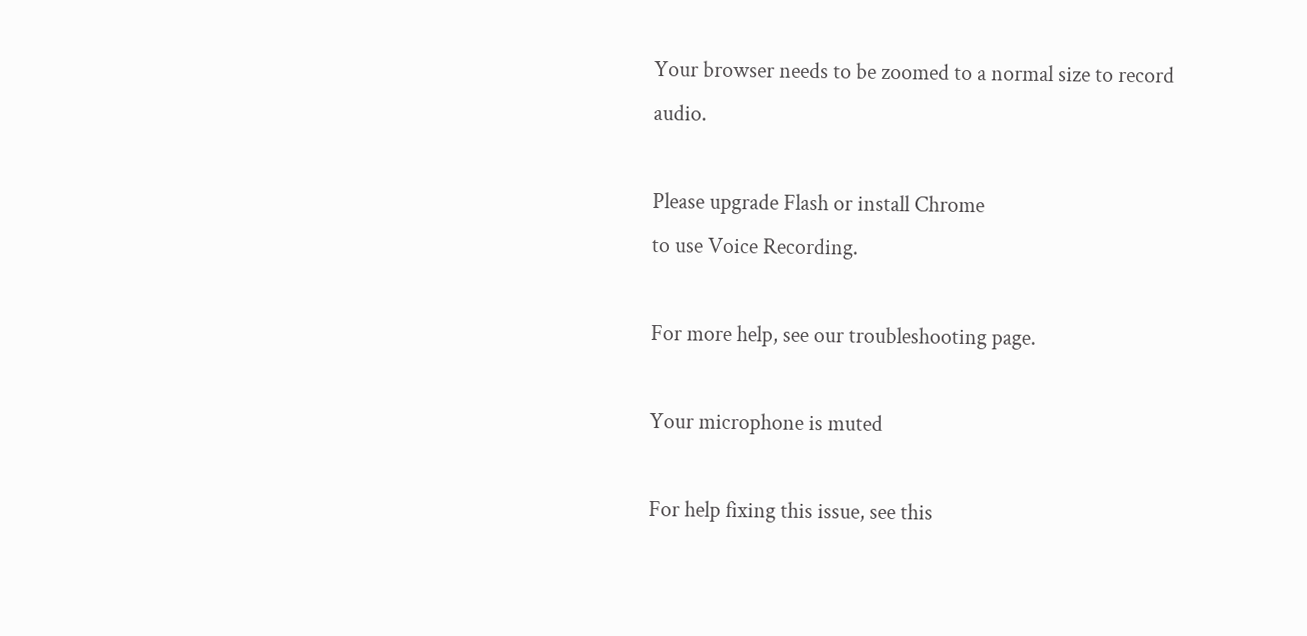Your browser needs to be zoomed to a normal size to record audio.

Please upgrade Flash or install Chrome
to use Voice Recording.

For more help, see our troubleshooting page.

Your microphone is muted

For help fixing this issue, see this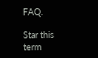FAQ.

Star this term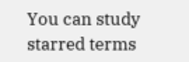You can study starred terms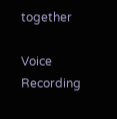together

Voice Recording